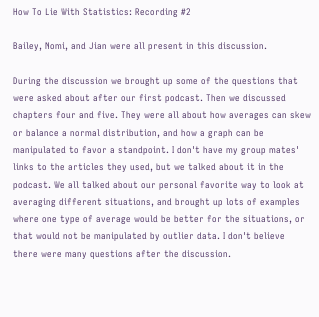How To Lie With Statistics: Recording #2

Bailey, Nomi, and Jian were all present in this discussion.

During the discussion we brought up some of the questions that were asked about after our first podcast. Then we discussed chapters four and five. They were all about how averages can skew or balance a normal distribution, and how a graph can be manipulated to favor a standpoint. I don't have my group mates' links to the articles they used, but we talked about it in the podcast. We all talked about our personal favorite way to look at averaging different situations, and brought up lots of examples where one type of average would be better for the situations, or that would not be manipulated by outlier data. I don't believe there were many questions after the discussion.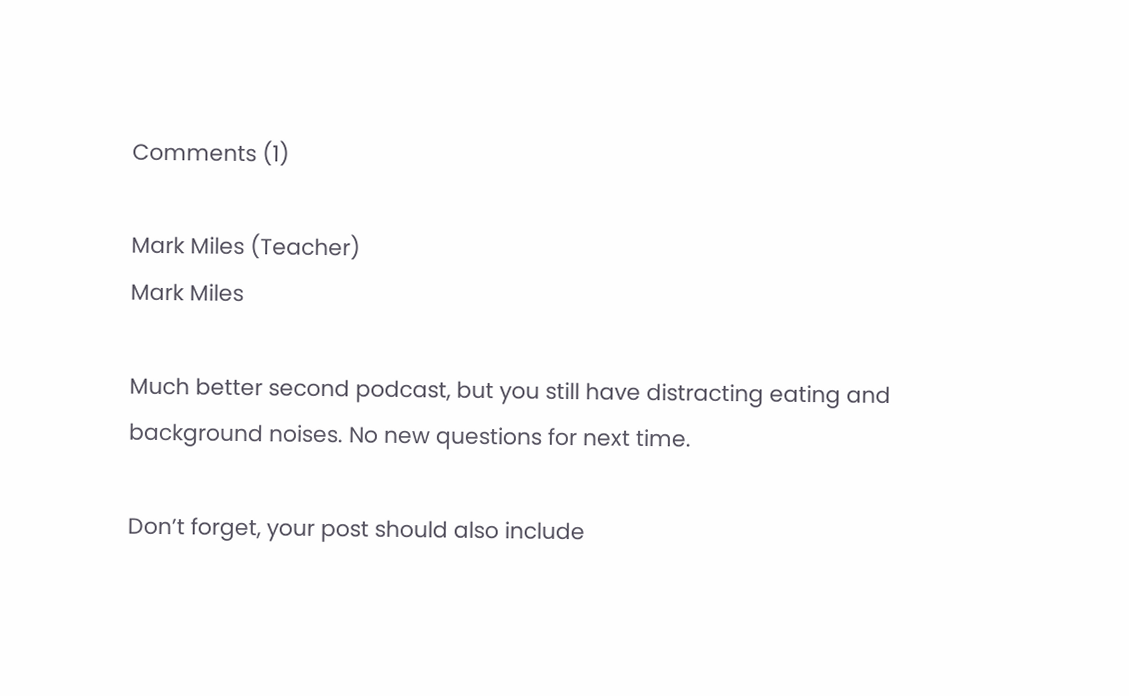Comments (1)

Mark Miles (Teacher)
Mark Miles

Much better second podcast, but you still have distracting eating and background noises. No new questions for next time.

Don’t forget, your post should also include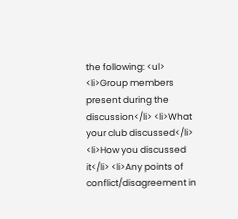the following: <ul> <li>Group members present during the discussion</li> <li>What your club discussed</li> <li>How you discussed it</li> <li>Any points of conflict/disagreement in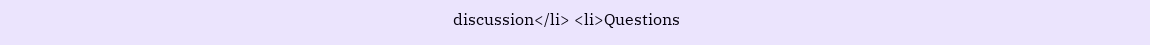discussion</li> <li>Questions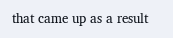that came up as a result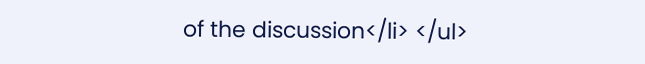of the discussion</li> </ul>